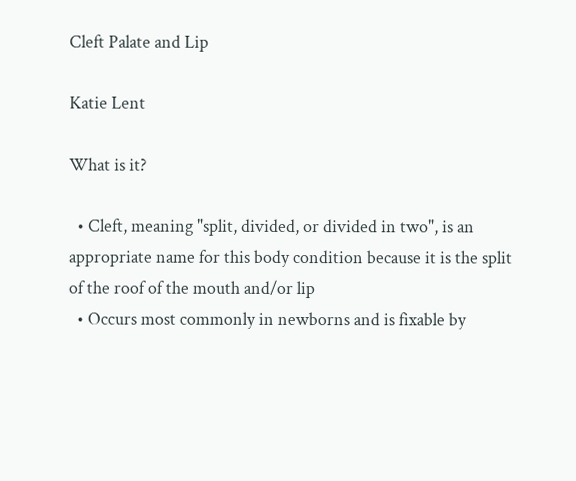Cleft Palate and Lip

Katie Lent

What is it?

  • Cleft, meaning "split, divided, or divided in two", is an appropriate name for this body condition because it is the split of the roof of the mouth and/or lip
  • Occurs most commonly in newborns and is fixable by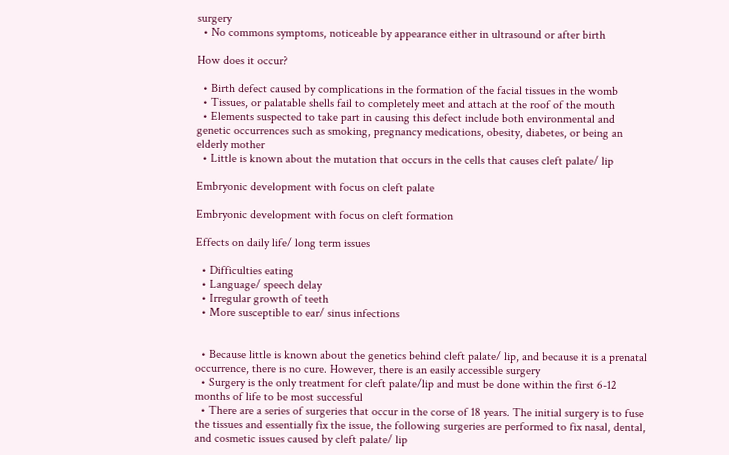surgery
  • No commons symptoms, noticeable by appearance either in ultrasound or after birth

How does it occur?

  • Birth defect caused by complications in the formation of the facial tissues in the womb
  • Tissues, or palatable shells fail to completely meet and attach at the roof of the mouth
  • Elements suspected to take part in causing this defect include both environmental and genetic occurrences such as smoking, pregnancy medications, obesity, diabetes, or being an elderly mother
  • Little is known about the mutation that occurs in the cells that causes cleft palate/ lip

Embryonic development with focus on cleft palate

Embryonic development with focus on cleft formation

Effects on daily life/ long term issues

  • Difficulties eating
  • Language/ speech delay
  • Irregular growth of teeth
  • More susceptible to ear/ sinus infections


  • Because little is known about the genetics behind cleft palate/ lip, and because it is a prenatal occurrence, there is no cure. However, there is an easily accessible surgery
  • Surgery is the only treatment for cleft palate/lip and must be done within the first 6-12 months of life to be most successful
  • There are a series of surgeries that occur in the corse of 18 years. The initial surgery is to fuse the tissues and essentially fix the issue, the following surgeries are performed to fix nasal, dental, and cosmetic issues caused by cleft palate/ lip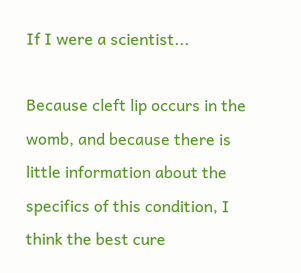If I were a scientist...

Because cleft lip occurs in the womb, and because there is little information about the specifics of this condition, I think the best cure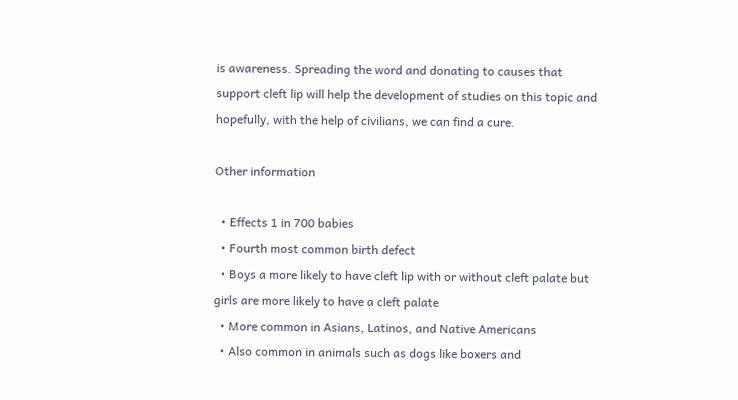is awareness. Spreading the word and donating to causes that support cleft lip will help the development of studies on this topic and hopefully, with the help of civilians, we can find a cure.

Other information

  • Effects 1 in 700 babies
  • Fourth most common birth defect
  • Boys a more likely to have cleft lip with or without cleft palate but girls are more likely to have a cleft palate
  • More common in Asians, Latinos, and Native Americans
  • Also common in animals such as dogs like boxers and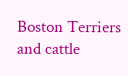Boston Terriers and cattle